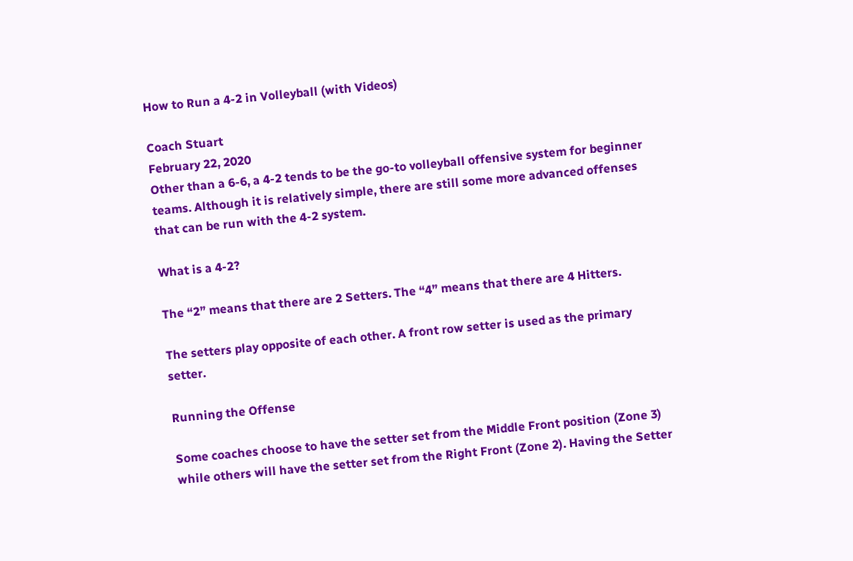How to Run a 4-2 in Volleyball (with Videos)

Coach Stuart
February 22, 2020
Other than a 6-6, a 4-2 tends to be the go-to volleyball offensive system for beginner teams. Although it is relatively simple, there are still some more advanced offenses that can be run with the 4-2 system.

What is a 4-2?

The “2” means that there are 2 Setters. The “4” means that there are 4 Hitters.

The setters play opposite of each other. A front row setter is used as the primary setter.

Running the Offense

Some coaches choose to have the setter set from the Middle Front position (Zone 3) while others will have the setter set from the Right Front (Zone 2). Having the Setter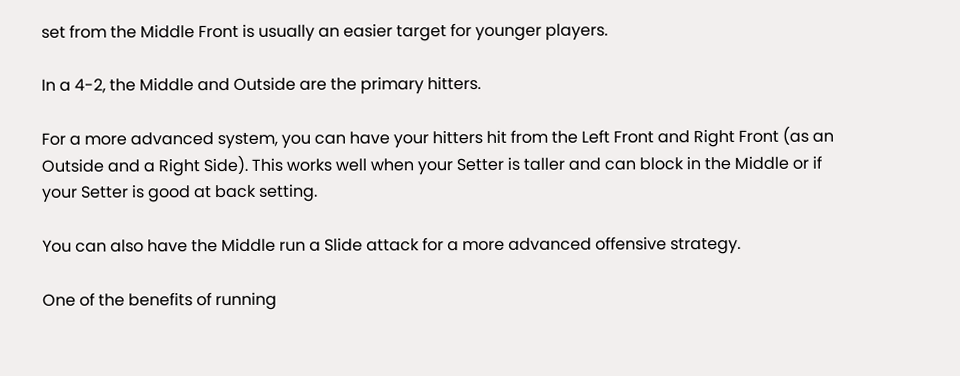set from the Middle Front is usually an easier target for younger players.

In a 4-2, the Middle and Outside are the primary hitters.

For a more advanced system, you can have your hitters hit from the Left Front and Right Front (as an Outside and a Right Side). This works well when your Setter is taller and can block in the Middle or if your Setter is good at back setting.

You can also have the Middle run a Slide attack for a more advanced offensive strategy.

One of the benefits of running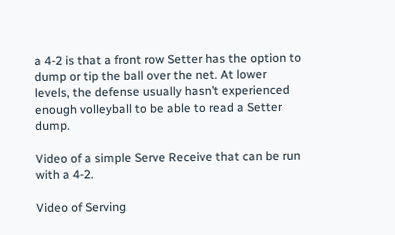a 4-2 is that a front row Setter has the option to dump or tip the ball over the net. At lower levels, the defense usually hasn’t experienced enough volleyball to be able to read a Setter dump.

Video of a simple Serve Receive that can be run with a 4-2.

Video of Serving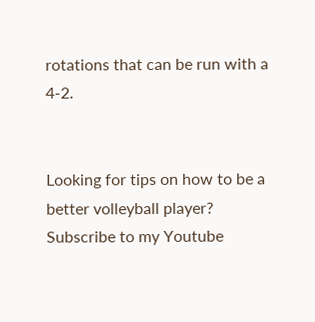rotations that can be run with a 4-2.


Looking for tips on how to be a better volleyball player? Subscribe to my Youtube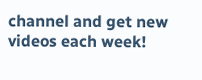channel and get new videos each week!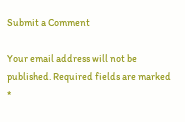Submit a Comment

Your email address will not be published. Required fields are marked *